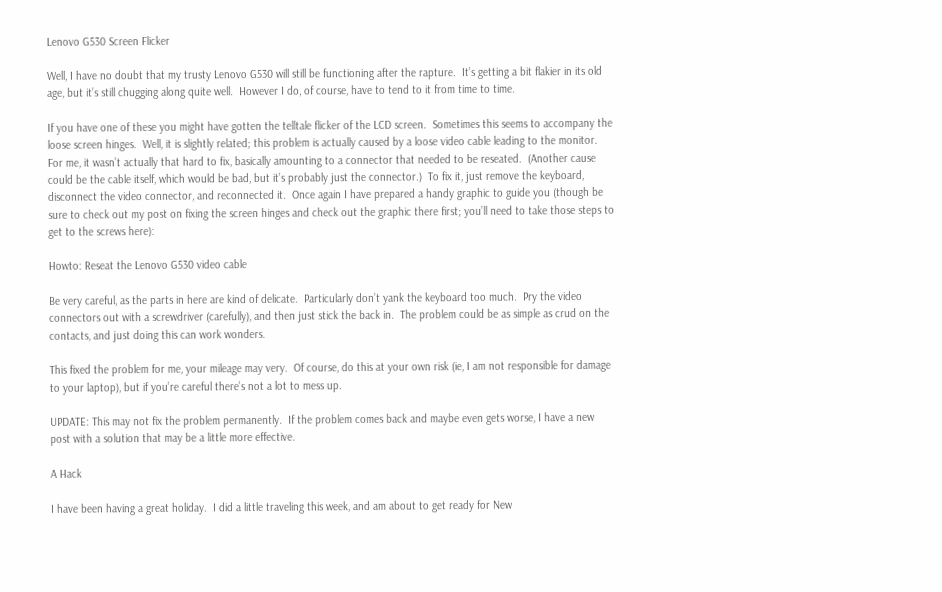Lenovo G530 Screen Flicker

Well, I have no doubt that my trusty Lenovo G530 will still be functioning after the rapture.  It’s getting a bit flakier in its old age, but it’s still chugging along quite well.  However I do, of course, have to tend to it from time to time.

If you have one of these you might have gotten the telltale flicker of the LCD screen.  Sometimes this seems to accompany the loose screen hinges.  Well, it is slightly related; this problem is actually caused by a loose video cable leading to the monitor.  For me, it wasn’t actually that hard to fix, basically amounting to a connector that needed to be reseated.  (Another cause could be the cable itself, which would be bad, but it’s probably just the connector.)  To fix it, just remove the keyboard, disconnect the video connector, and reconnected it.  Once again I have prepared a handy graphic to guide you (though be sure to check out my post on fixing the screen hinges and check out the graphic there first; you’ll need to take those steps to get to the screws here):

Howto: Reseat the Lenovo G530 video cable

Be very careful, as the parts in here are kind of delicate.  Particularly don’t yank the keyboard too much.  Pry the video connectors out with a screwdriver (carefully), and then just stick the back in.  The problem could be as simple as crud on the contacts, and just doing this can work wonders.

This fixed the problem for me, your mileage may very.  Of course, do this at your own risk (ie, I am not responsible for damage to your laptop), but if you’re careful there’s not a lot to mess up.

UPDATE: This may not fix the problem permanently.  If the problem comes back and maybe even gets worse, I have a new post with a solution that may be a little more effective.

A Hack

I have been having a great holiday.  I did a little traveling this week, and am about to get ready for New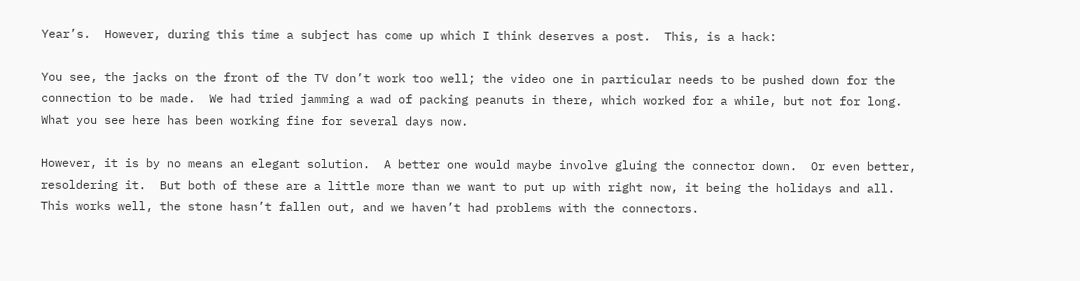Year’s.  However, during this time a subject has come up which I think deserves a post.  This, is a hack:

You see, the jacks on the front of the TV don’t work too well; the video one in particular needs to be pushed down for the connection to be made.  We had tried jamming a wad of packing peanuts in there, which worked for a while, but not for long.  What you see here has been working fine for several days now.

However, it is by no means an elegant solution.  A better one would maybe involve gluing the connector down.  Or even better, resoldering it.  But both of these are a little more than we want to put up with right now, it being the holidays and all.  This works well, the stone hasn’t fallen out, and we haven’t had problems with the connectors.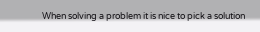When solving a problem it is nice to pick a solution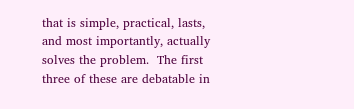that is simple, practical, lasts, and most importantly, actually solves the problem.  The first three of these are debatable in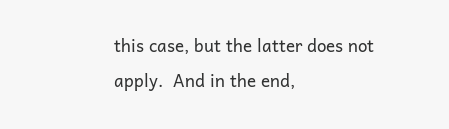this case, but the latter does not apply.  And in the end,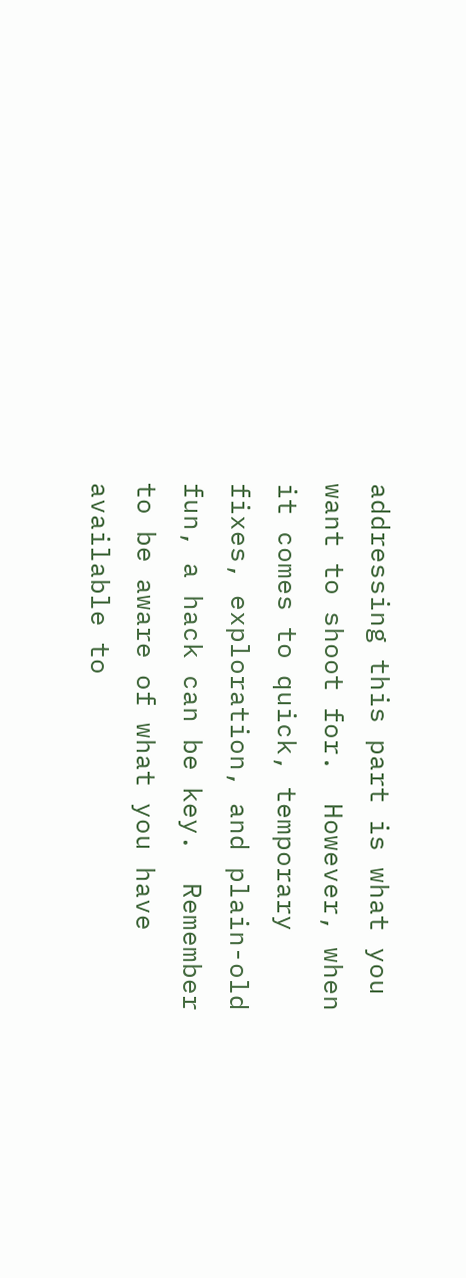addressing this part is what you want to shoot for.  However, when it comes to quick, temporary fixes, exploration, and plain-old fun, a hack can be key.  Remember to be aware of what you have available to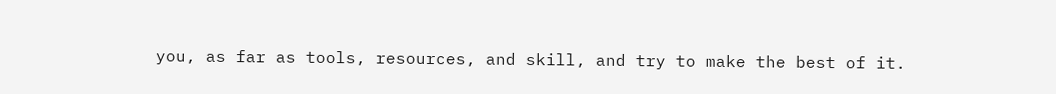you, as far as tools, resources, and skill, and try to make the best of it.